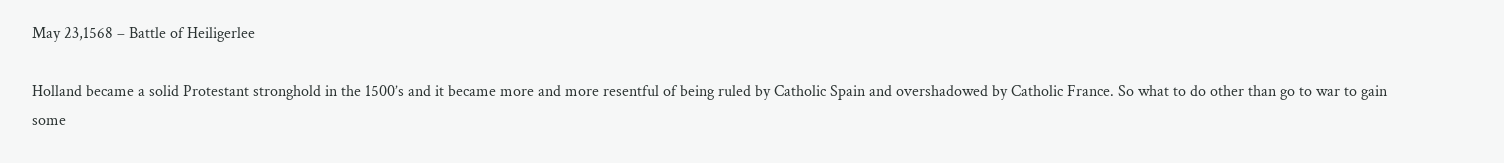May 23,1568 – Battle of Heiligerlee

Holland became a solid Protestant stronghold in the 1500’s and it became more and more resentful of being ruled by Catholic Spain and overshadowed by Catholic France. So what to do other than go to war to gain some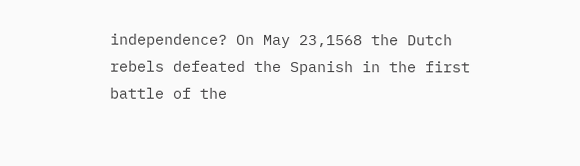independence? On May 23,1568 the Dutch rebels defeated the Spanish in the first battle of the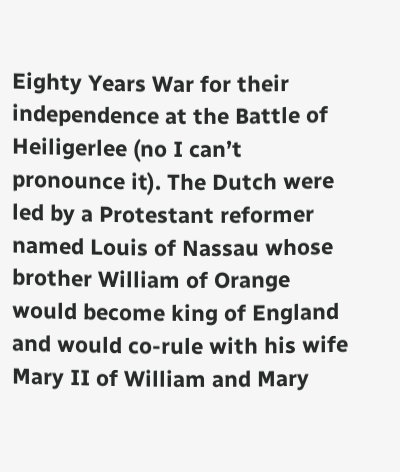Eighty Years War for their independence at the Battle of Heiligerlee (no I can’t pronounce it). The Dutch were led by a Protestant reformer named Louis of Nassau whose brother William of Orange would become king of England and would co-rule with his wife Mary II of William and Mary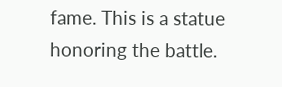fame. This is a statue honoring the battle.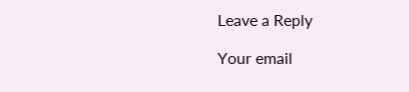Leave a Reply

Your email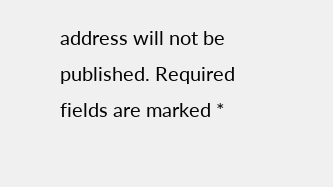address will not be published. Required fields are marked *